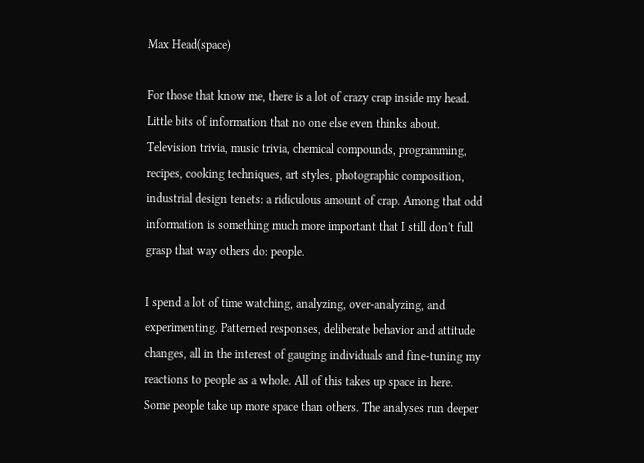Max Head(space)

For those that know me, there is a lot of crazy crap inside my head. Little bits of information that no one else even thinks about. Television trivia, music trivia, chemical compounds, programming, recipes, cooking techniques, art styles, photographic composition, industrial design tenets: a ridiculous amount of crap. Among that odd information is something much more important that I still don't full grasp that way others do: people.

I spend a lot of time watching, analyzing, over-analyzing, and experimenting. Patterned responses, deliberate behavior and attitude changes, all in the interest of gauging individuals and fine-tuning my reactions to people as a whole. All of this takes up space in here. Some people take up more space than others. The analyses run deeper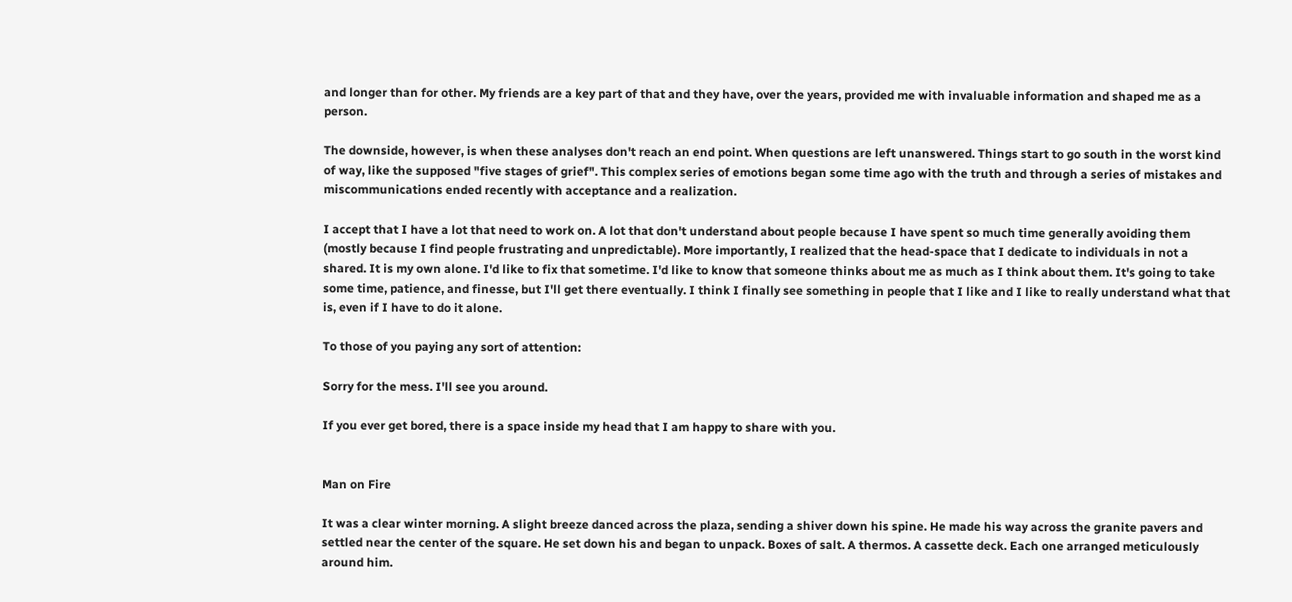and longer than for other. My friends are a key part of that and they have, over the years, provided me with invaluable information and shaped me as a person.

The downside, however, is when these analyses don't reach an end point. When questions are left unanswered. Things start to go south in the worst kind of way, like the supposed "five stages of grief". This complex series of emotions began some time ago with the truth and through a series of mistakes and miscommunications ended recently with acceptance and a realization.

I accept that I have a lot that need to work on. A lot that don't understand about people because I have spent so much time generally avoiding them (mostly because I find people frustrating and unpredictable). More importantly, I realized that the head-space that I dedicate to individuals in not a shared. It is my own alone. I'd like to fix that sometime. I'd like to know that someone thinks about me as much as I think about them. It's going to take some time, patience, and finesse, but I'll get there eventually. I think I finally see something in people that I like and I like to really understand what that is, even if I have to do it alone.

To those of you paying any sort of attention:

Sorry for the mess. I'll see you around.

If you ever get bored, there is a space inside my head that I am happy to share with you.


Man on Fire

It was a clear winter morning. A slight breeze danced across the plaza, sending a shiver down his spine. He made his way across the granite pavers and settled near the center of the square. He set down his and began to unpack. Boxes of salt. A thermos. A cassette deck. Each one arranged meticulously around him.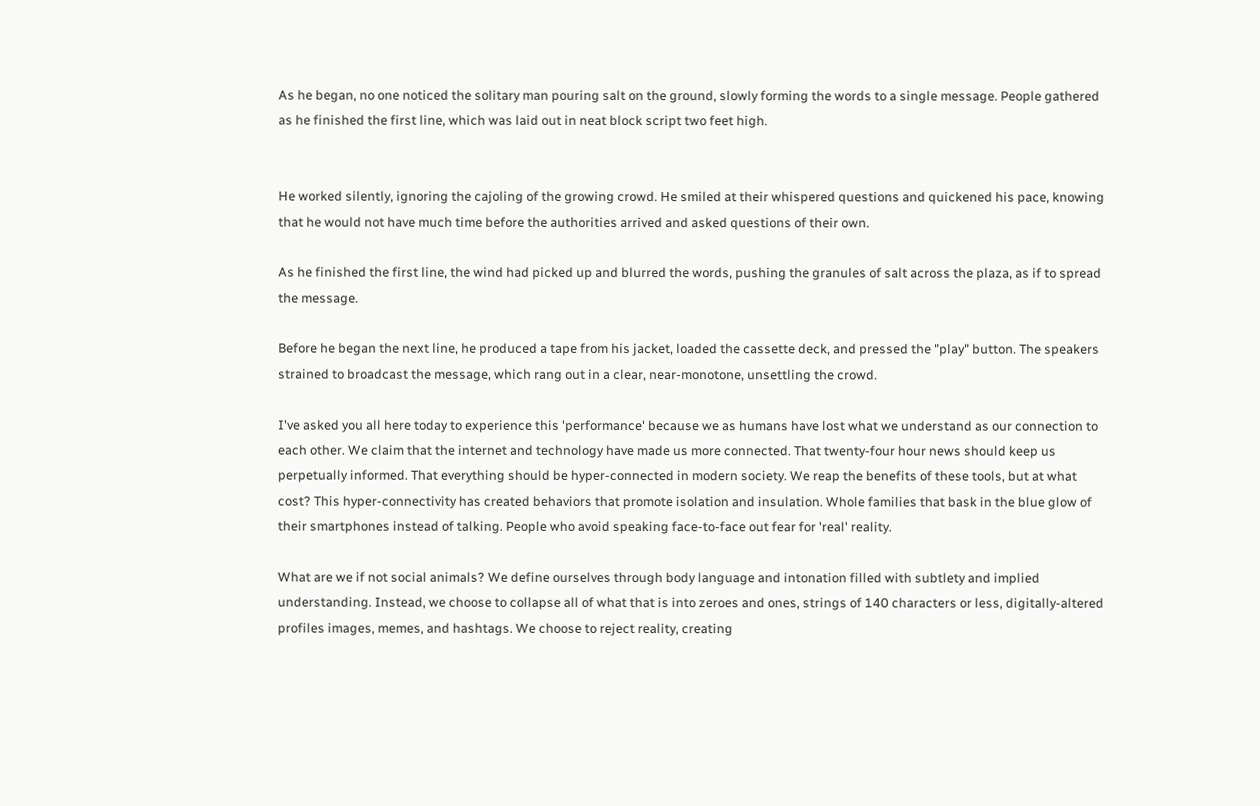As he began, no one noticed the solitary man pouring salt on the ground, slowly forming the words to a single message. People gathered as he finished the first line, which was laid out in neat block script two feet high.


He worked silently, ignoring the cajoling of the growing crowd. He smiled at their whispered questions and quickened his pace, knowing that he would not have much time before the authorities arrived and asked questions of their own.

As he finished the first line, the wind had picked up and blurred the words, pushing the granules of salt across the plaza, as if to spread the message.

Before he began the next line, he produced a tape from his jacket, loaded the cassette deck, and pressed the "play" button. The speakers strained to broadcast the message, which rang out in a clear, near-monotone, unsettling the crowd.

I've asked you all here today to experience this 'performance' because we as humans have lost what we understand as our connection to each other. We claim that the internet and technology have made us more connected. That twenty-four hour news should keep us perpetually informed. That everything should be hyper-connected in modern society. We reap the benefits of these tools, but at what cost? This hyper-connectivity has created behaviors that promote isolation and insulation. Whole families that bask in the blue glow of their smartphones instead of talking. People who avoid speaking face-to-face out fear for 'real' reality.

What are we if not social animals? We define ourselves through body language and intonation filled with subtlety and implied understanding. Instead, we choose to collapse all of what that is into zeroes and ones, strings of 140 characters or less, digitally-altered profiles images, memes, and hashtags. We choose to reject reality, creating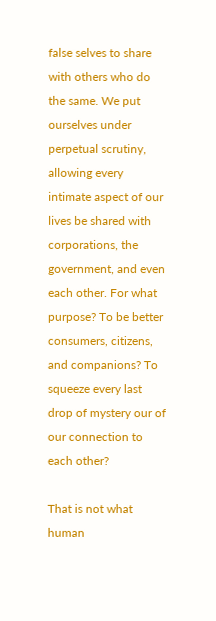false selves to share with others who do the same. We put ourselves under perpetual scrutiny, allowing every intimate aspect of our lives be shared with corporations, the government, and even each other. For what purpose? To be better consumers, citizens, and companions? To squeeze every last drop of mystery our of our connection to each other?

That is not what human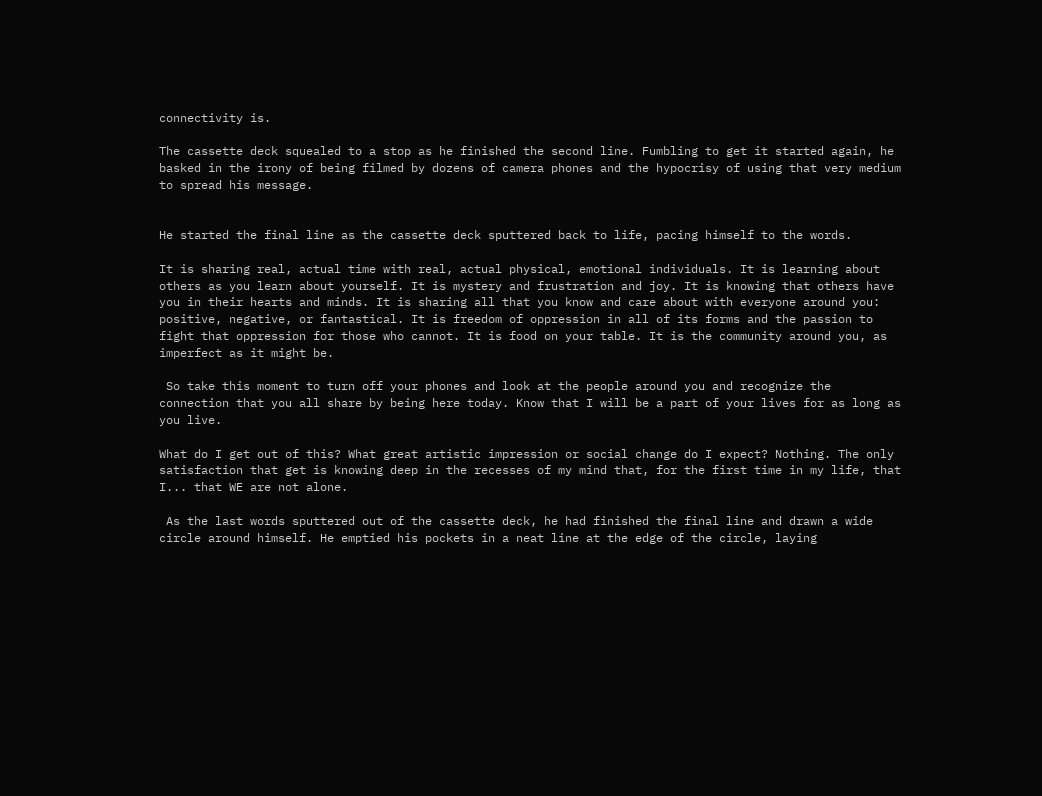connectivity is.

The cassette deck squealed to a stop as he finished the second line. Fumbling to get it started again, he basked in the irony of being filmed by dozens of camera phones and the hypocrisy of using that very medium to spread his message.


He started the final line as the cassette deck sputtered back to life, pacing himself to the words.

It is sharing real, actual time with real, actual physical, emotional individuals. It is learning about others as you learn about yourself. It is mystery and frustration and joy. It is knowing that others have you in their hearts and minds. It is sharing all that you know and care about with everyone around you: positive, negative, or fantastical. It is freedom of oppression in all of its forms and the passion to fight that oppression for those who cannot. It is food on your table. It is the community around you, as imperfect as it might be.

 So take this moment to turn off your phones and look at the people around you and recognize the connection that you all share by being here today. Know that I will be a part of your lives for as long as you live.

What do I get out of this? What great artistic impression or social change do I expect? Nothing. The only satisfaction that get is knowing deep in the recesses of my mind that, for the first time in my life, that I... that WE are not alone.

 As the last words sputtered out of the cassette deck, he had finished the final line and drawn a wide circle around himself. He emptied his pockets in a neat line at the edge of the circle, laying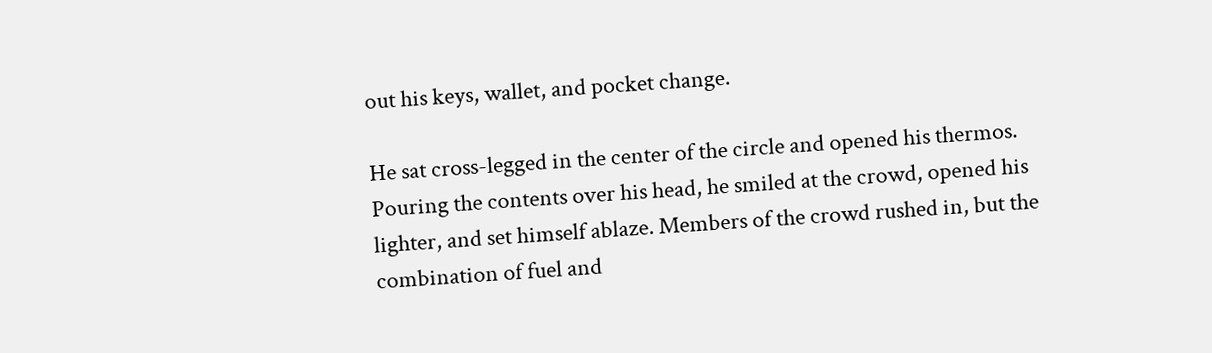out his keys, wallet, and pocket change.

He sat cross-legged in the center of the circle and opened his thermos. Pouring the contents over his head, he smiled at the crowd, opened his lighter, and set himself ablaze. Members of the crowd rushed in, but the combination of fuel and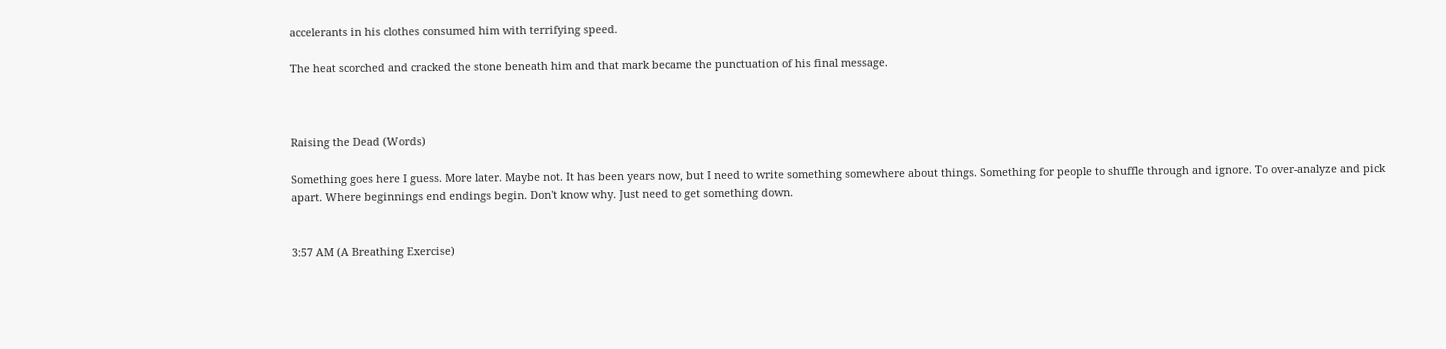accelerants in his clothes consumed him with terrifying speed.

The heat scorched and cracked the stone beneath him and that mark became the punctuation of his final message.



Raising the Dead (Words)

Something goes here I guess. More later. Maybe not. It has been years now, but I need to write something somewhere about things. Something for people to shuffle through and ignore. To over-analyze and pick apart. Where beginnings end endings begin. Don't know why. Just need to get something down.


3:57 AM (A Breathing Exercise)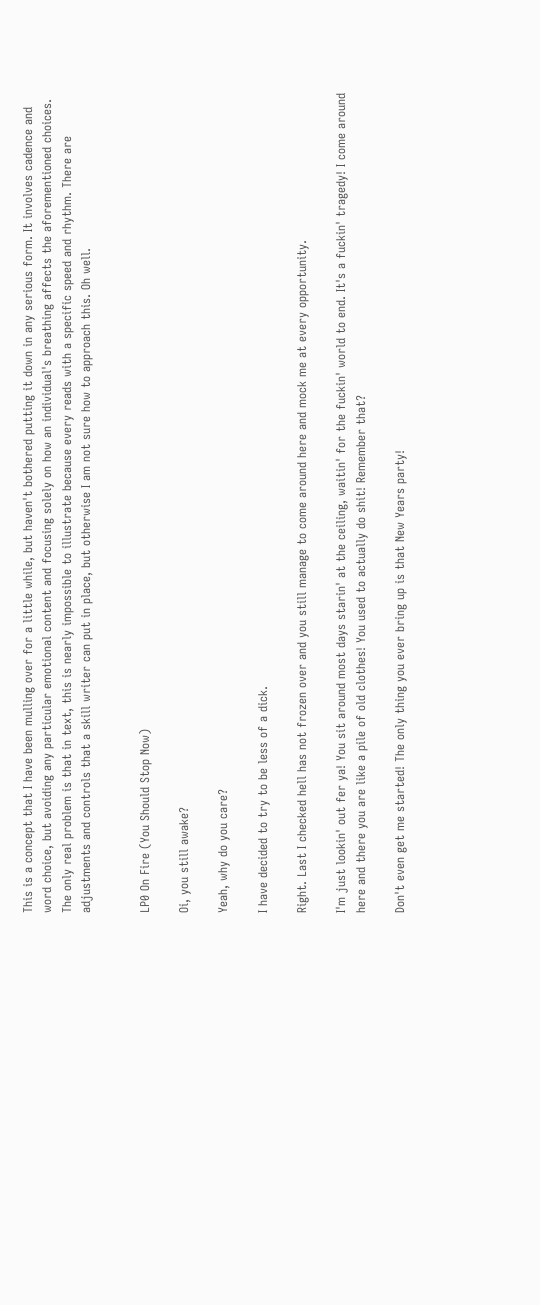This is a concept that I have been mulling over for a little while, but haven't bothered putting it down in any serious form. It involves cadence and word choice, but avoiding any particular emotional content and focusing solely on how an individual's breathing affects the aforementioned choices. The only real problem is that in text, this is nearly impossible to illustrate because every reads with a specific speed and rhythm. There are adjustments and controls that a skill writer can put in place, but otherwise I am not sure how to approach this. Oh well.


LP0 On Fire (You Should Stop Now)

Oi, you still awake?

Yeah, why do you care?

I have decided to try to be less of a dick.

Right. Last I checked hell has not frozen over and you still manage to come around here and mock me at every opportunity.

I'm just lookin' out fer ya! You sit around most days starin' at the ceiling, waitin' for the fuckin' world to end. It's a fuckin' tragedy! I come around here and there you are like a pile of old clothes! You used to actually do shit! Remember that?

Don't even get me started! The only thing you ever bring up is that New Years party!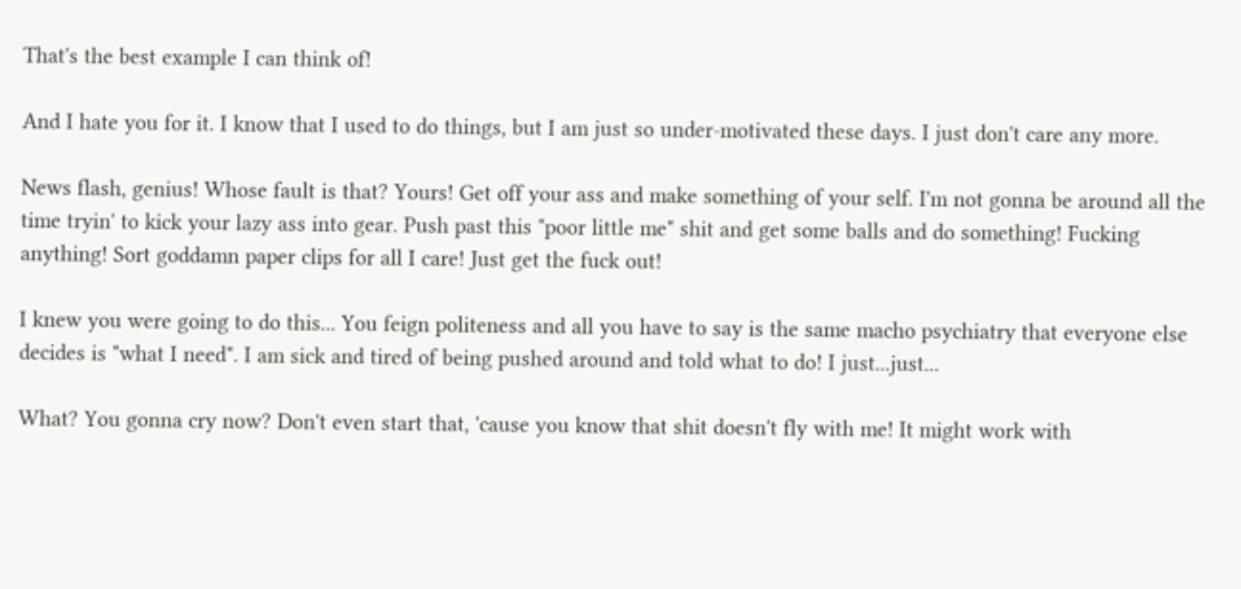That's the best example I can think of!

And I hate you for it. I know that I used to do things, but I am just so under-motivated these days. I just don't care any more.

News flash, genius! Whose fault is that? Yours! Get off your ass and make something of your self. I'm not gonna be around all the time tryin' to kick your lazy ass into gear. Push past this "poor little me" shit and get some balls and do something! Fucking anything! Sort goddamn paper clips for all I care! Just get the fuck out!

I knew you were going to do this... You feign politeness and all you have to say is the same macho psychiatry that everyone else decides is "what I need". I am sick and tired of being pushed around and told what to do! I just...just...

What? You gonna cry now? Don't even start that, 'cause you know that shit doesn't fly with me! It might work with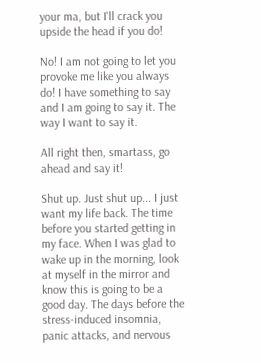your ma, but I'll crack you upside the head if you do!

No! I am not going to let you provoke me like you always do! I have something to say and I am going to say it. The way I want to say it.

All right then, smartass, go ahead and say it!

Shut up. Just shut up... I just want my life back. The time before you started getting in my face. When I was glad to wake up in the morning, look at myself in the mirror and know this is going to be a good day. The days before the stress-induced insomnia, panic attacks, and nervous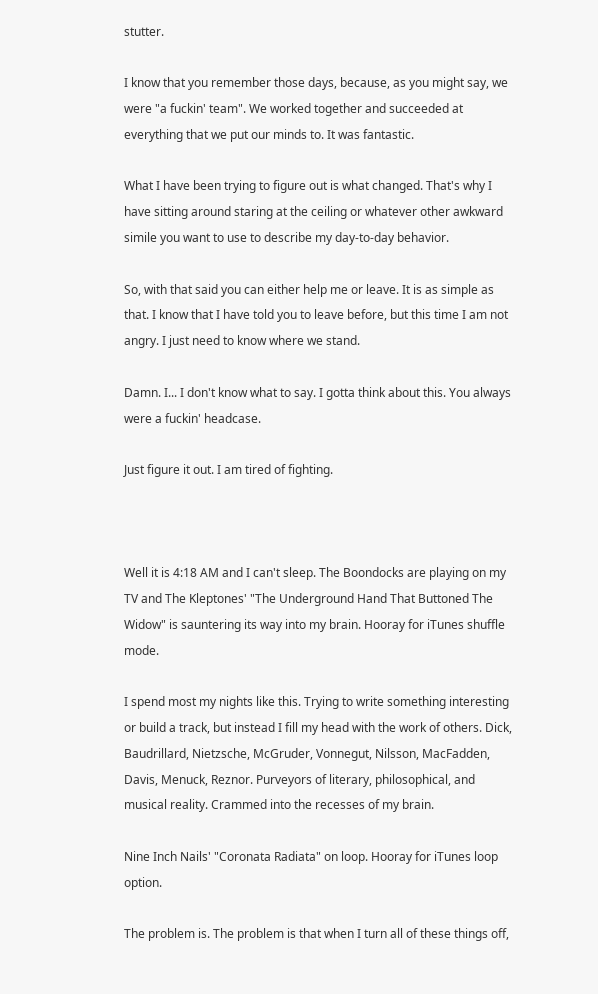stutter.

I know that you remember those days, because, as you might say, we were "a fuckin' team". We worked together and succeeded at everything that we put our minds to. It was fantastic.

What I have been trying to figure out is what changed. That's why I have sitting around staring at the ceiling or whatever other awkward simile you want to use to describe my day-to-day behavior.

So, with that said you can either help me or leave. It is as simple as that. I know that I have told you to leave before, but this time I am not angry. I just need to know where we stand.

Damn. I... I don't know what to say. I gotta think about this. You always were a fuckin' headcase.

Just figure it out. I am tired of fighting.



Well it is 4:18 AM and I can't sleep. The Boondocks are playing on my TV and The Kleptones' "The Underground Hand That Buttoned The Widow" is sauntering its way into my brain. Hooray for iTunes shuffle mode.

I spend most my nights like this. Trying to write something interesting or build a track, but instead I fill my head with the work of others. Dick, Baudrillard, Nietzsche, McGruder, Vonnegut, Nilsson, MacFadden, Davis, Menuck, Reznor. Purveyors of literary, philosophical, and musical reality. Crammed into the recesses of my brain.

Nine Inch Nails' "Coronata Radiata" on loop. Hooray for iTunes loop option.

The problem is. The problem is that when I turn all of these things off,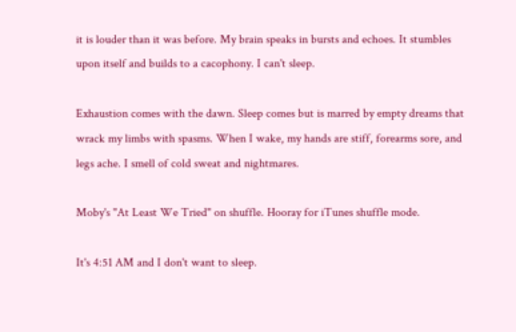it is louder than it was before. My brain speaks in bursts and echoes. It stumbles upon itself and builds to a cacophony. I can't sleep.

Exhaustion comes with the dawn. Sleep comes but is marred by empty dreams that wrack my limbs with spasms. When I wake, my hands are stiff, forearms sore, and legs ache. I smell of cold sweat and nightmares.

Moby's "At Least We Tried" on shuffle. Hooray for iTunes shuffle mode.

It's 4:51 AM and I don't want to sleep.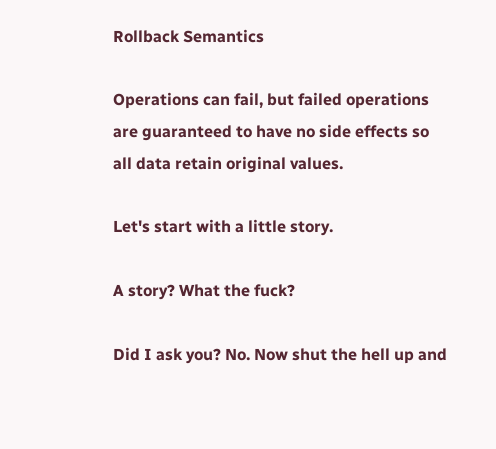Rollback Semantics

Operations can fail, but failed operations are guaranteed to have no side effects so all data retain original values.

Let's start with a little story.

A story? What the fuck?

Did I ask you? No. Now shut the hell up and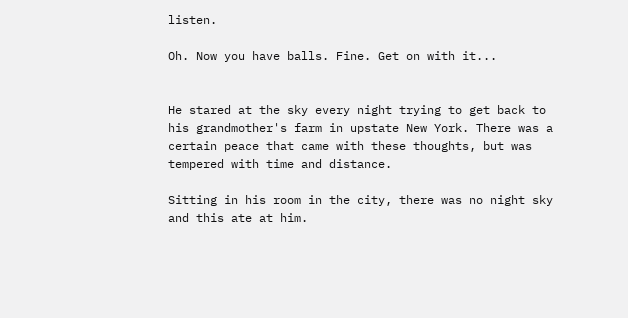listen.

Oh. Now you have balls. Fine. Get on with it...


He stared at the sky every night trying to get back to his grandmother's farm in upstate New York. There was a certain peace that came with these thoughts, but was tempered with time and distance.

Sitting in his room in the city, there was no night sky and this ate at him.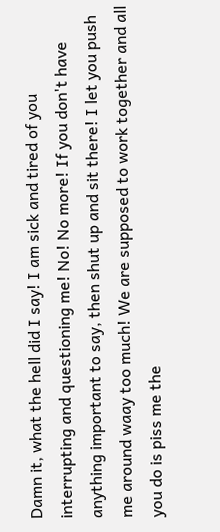Damn it, what the hell did I say! I am sick and tired of you interrupting and questioning me! No! No more! If you don't have anything important to say, then shut up and sit there! I let you push me around waay too much! We are supposed to work together and all you do is piss me the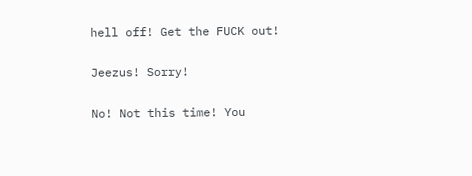hell off! Get the FUCK out!

Jeezus! Sorry!

No! Not this time! You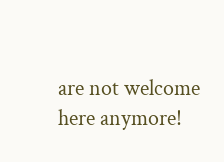are not welcome here anymore!